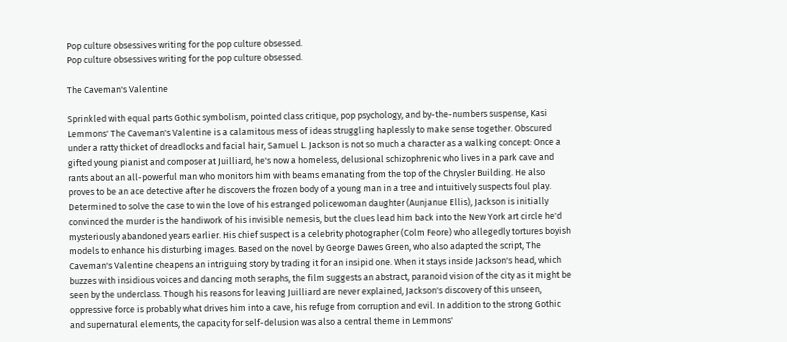Pop culture obsessives writing for the pop culture obsessed.
Pop culture obsessives writing for the pop culture obsessed.

The Caveman's Valentine

Sprinkled with equal parts Gothic symbolism, pointed class critique, pop psychology, and by-the-numbers suspense, Kasi Lemmons' The Caveman's Valentine is a calamitous mess of ideas struggling haplessly to make sense together. Obscured under a ratty thicket of dreadlocks and facial hair, Samuel L. Jackson is not so much a character as a walking concept: Once a gifted young pianist and composer at Juilliard, he's now a homeless, delusional schizophrenic who lives in a park cave and rants about an all-powerful man who monitors him with beams emanating from the top of the Chrysler Building. He also proves to be an ace detective after he discovers the frozen body of a young man in a tree and intuitively suspects foul play. Determined to solve the case to win the love of his estranged policewoman daughter (Aunjanue Ellis), Jackson is initially convinced the murder is the handiwork of his invisible nemesis, but the clues lead him back into the New York art circle he'd mysteriously abandoned years earlier. His chief suspect is a celebrity photographer (Colm Feore) who allegedly tortures boyish models to enhance his disturbing images. Based on the novel by George Dawes Green, who also adapted the script, The Caveman's Valentine cheapens an intriguing story by trading it for an insipid one. When it stays inside Jackson's head, which buzzes with insidious voices and dancing moth seraphs, the film suggests an abstract, paranoid vision of the city as it might be seen by the underclass. Though his reasons for leaving Juilliard are never explained, Jackson's discovery of this unseen, oppressive force is probably what drives him into a cave, his refuge from corruption and evil. In addition to the strong Gothic and supernatural elements, the capacity for self-delusion was also a central theme in Lemmons'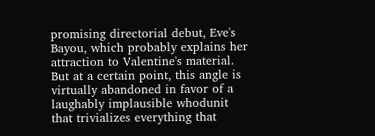promising directorial debut, Eve's Bayou, which probably explains her attraction to Valentine's material. But at a certain point, this angle is virtually abandoned in favor of a laughably implausible whodunit that trivializes everything that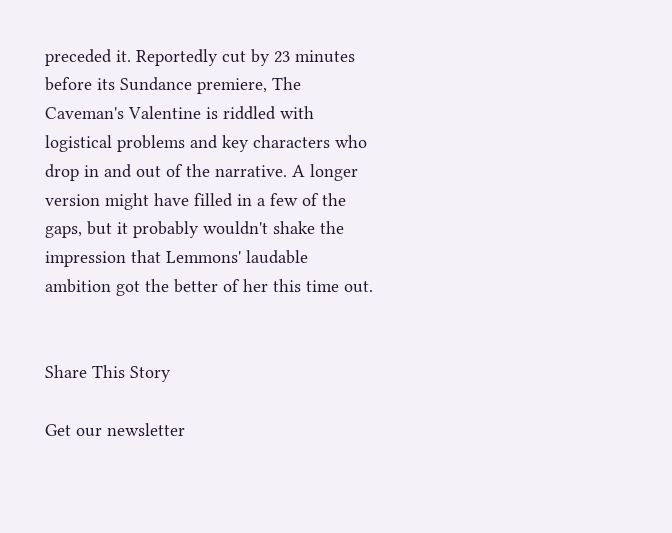preceded it. Reportedly cut by 23 minutes before its Sundance premiere, The Caveman's Valentine is riddled with logistical problems and key characters who drop in and out of the narrative. A longer version might have filled in a few of the gaps, but it probably wouldn't shake the impression that Lemmons' laudable ambition got the better of her this time out.


Share This Story

Get our newsletter